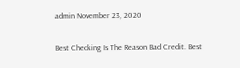admin November 23, 2020

Best Checking Is The Reason Bad Credit. Best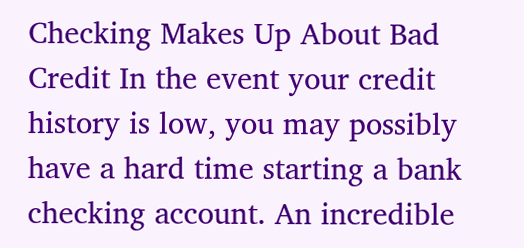Checking Makes Up About Bad Credit In the event your credit history is low, you may possibly have a hard time starting a bank checking account. An incredible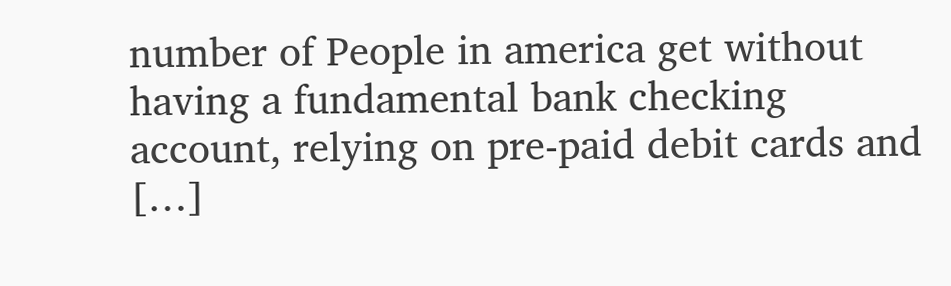number of People in america get without having a fundamental bank checking account, relying on pre-paid debit cards and […]